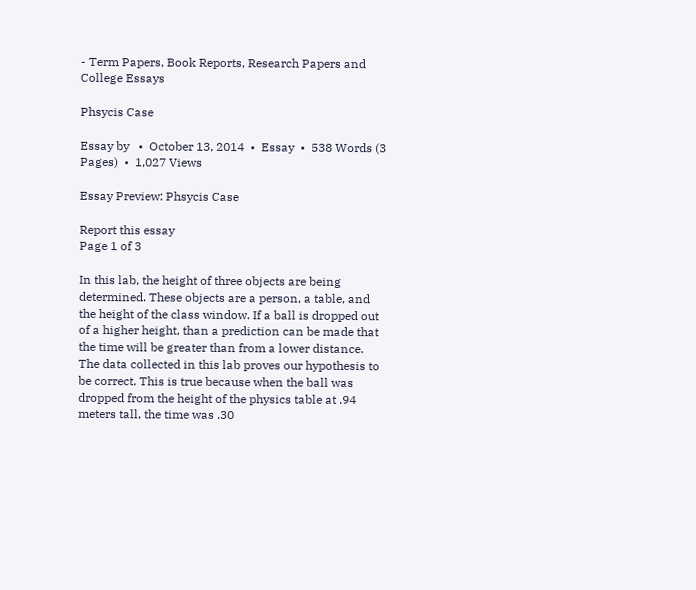- Term Papers, Book Reports, Research Papers and College Essays

Phsycis Case

Essay by   •  October 13, 2014  •  Essay  •  538 Words (3 Pages)  •  1,027 Views

Essay Preview: Phsycis Case

Report this essay
Page 1 of 3

In this lab, the height of three objects are being determined. These objects are a person, a table, and the height of the class window. If a ball is dropped out of a higher height, than a prediction can be made that the time will be greater than from a lower distance. The data collected in this lab proves our hypothesis to be correct. This is true because when the ball was dropped from the height of the physics table at .94 meters tall, the time was .30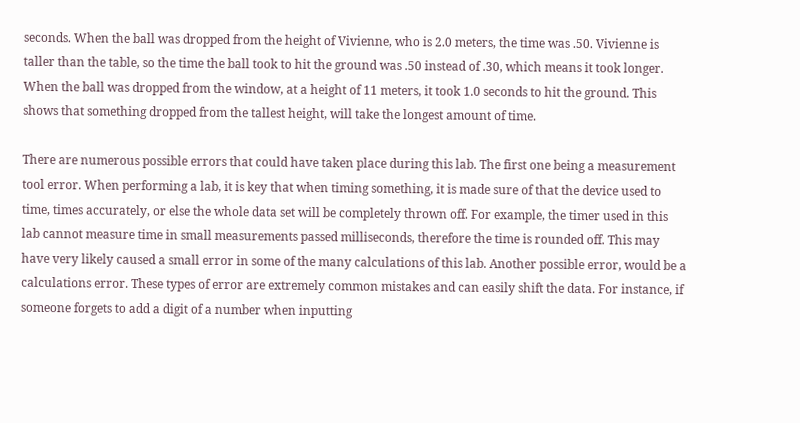seconds. When the ball was dropped from the height of Vivienne, who is 2.0 meters, the time was .50. Vivienne is taller than the table, so the time the ball took to hit the ground was .50 instead of .30, which means it took longer. When the ball was dropped from the window, at a height of 11 meters, it took 1.0 seconds to hit the ground. This shows that something dropped from the tallest height, will take the longest amount of time.

There are numerous possible errors that could have taken place during this lab. The first one being a measurement tool error. When performing a lab, it is key that when timing something, it is made sure of that the device used to time, times accurately, or else the whole data set will be completely thrown off. For example, the timer used in this lab cannot measure time in small measurements passed milliseconds, therefore the time is rounded off. This may have very likely caused a small error in some of the many calculations of this lab. Another possible error, would be a calculations error. These types of error are extremely common mistakes and can easily shift the data. For instance, if someone forgets to add a digit of a number when inputting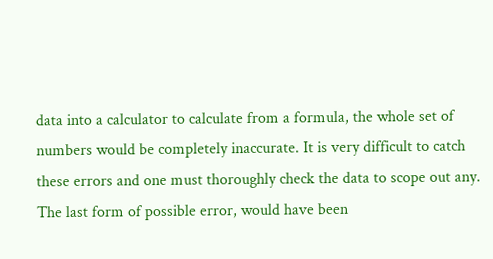data into a calculator to calculate from a formula, the whole set of numbers would be completely inaccurate. It is very difficult to catch these errors and one must thoroughly check the data to scope out any. The last form of possible error, would have been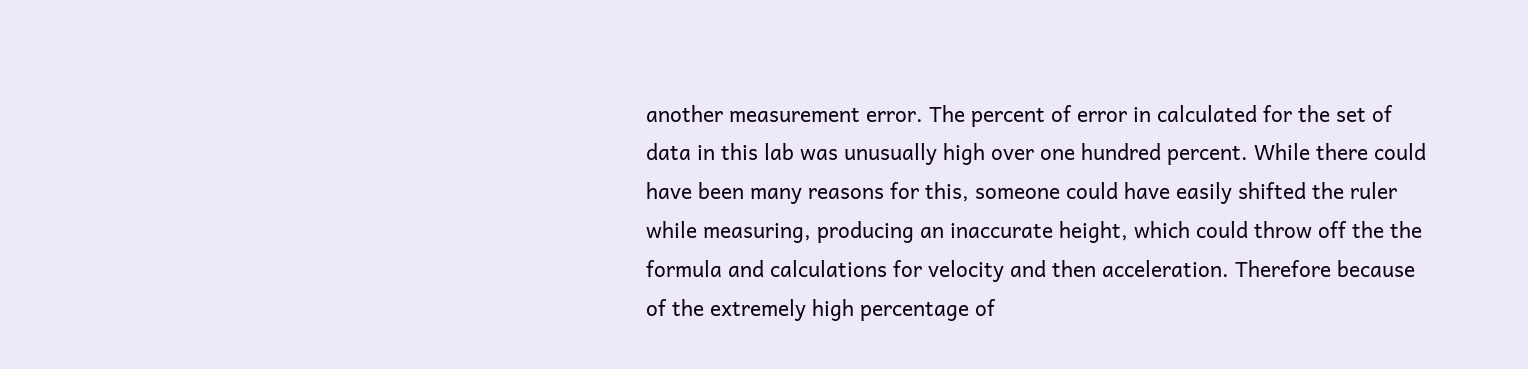another measurement error. The percent of error in calculated for the set of data in this lab was unusually high over one hundred percent. While there could have been many reasons for this, someone could have easily shifted the ruler while measuring, producing an inaccurate height, which could throw off the the formula and calculations for velocity and then acceleration. Therefore because of the extremely high percentage of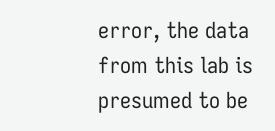error, the data from this lab is presumed to be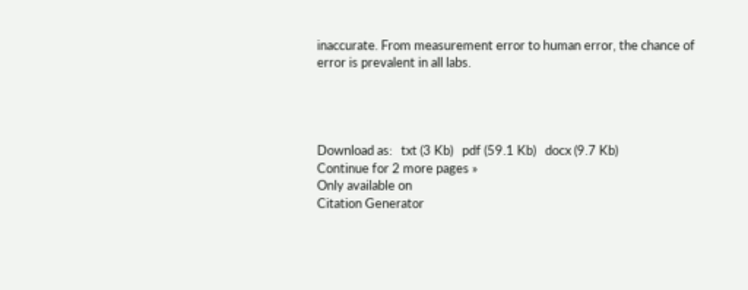inaccurate. From measurement error to human error, the chance of error is prevalent in all labs.




Download as:   txt (3 Kb)   pdf (59.1 Kb)   docx (9.7 Kb)
Continue for 2 more pages »
Only available on
Citation Generator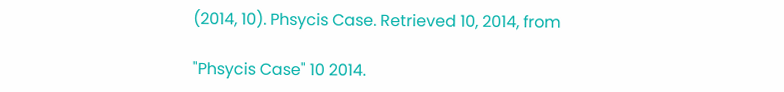(2014, 10). Phsycis Case. Retrieved 10, 2014, from

"Phsycis Case" 10 2014.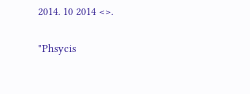2014. 10 2014 <>.

"Phsycis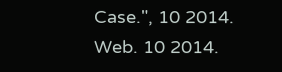Case.", 10 2014. Web. 10 2014.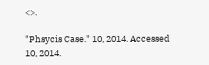<>.

"Phsycis Case." 10, 2014. Accessed 10, 2014.